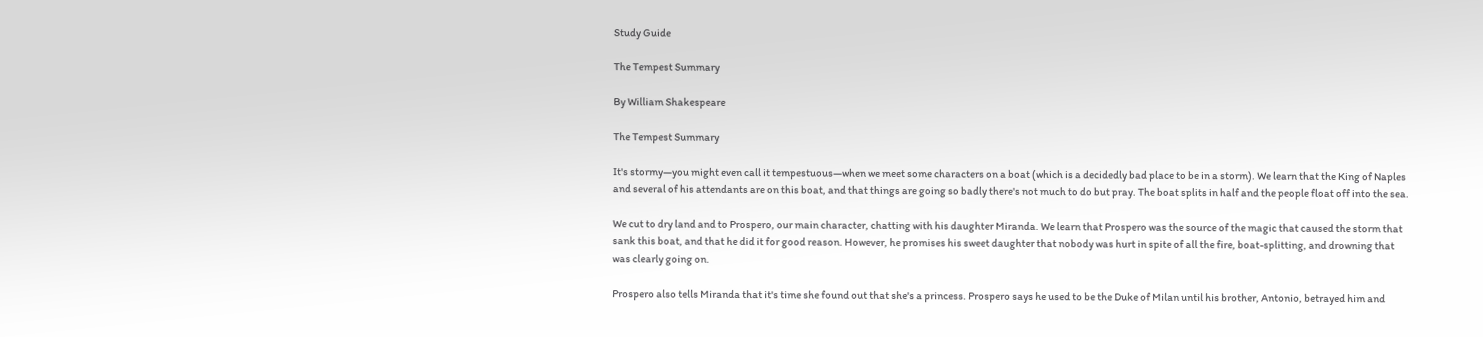Study Guide

The Tempest Summary

By William Shakespeare

The Tempest Summary

It's stormy—you might even call it tempestuous—when we meet some characters on a boat (which is a decidedly bad place to be in a storm). We learn that the King of Naples and several of his attendants are on this boat, and that things are going so badly there's not much to do but pray. The boat splits in half and the people float off into the sea.

We cut to dry land and to Prospero, our main character, chatting with his daughter Miranda. We learn that Prospero was the source of the magic that caused the storm that sank this boat, and that he did it for good reason. However, he promises his sweet daughter that nobody was hurt in spite of all the fire, boat-splitting, and drowning that was clearly going on.

Prospero also tells Miranda that it's time she found out that she's a princess. Prospero says he used to be the Duke of Milan until his brother, Antonio, betrayed him and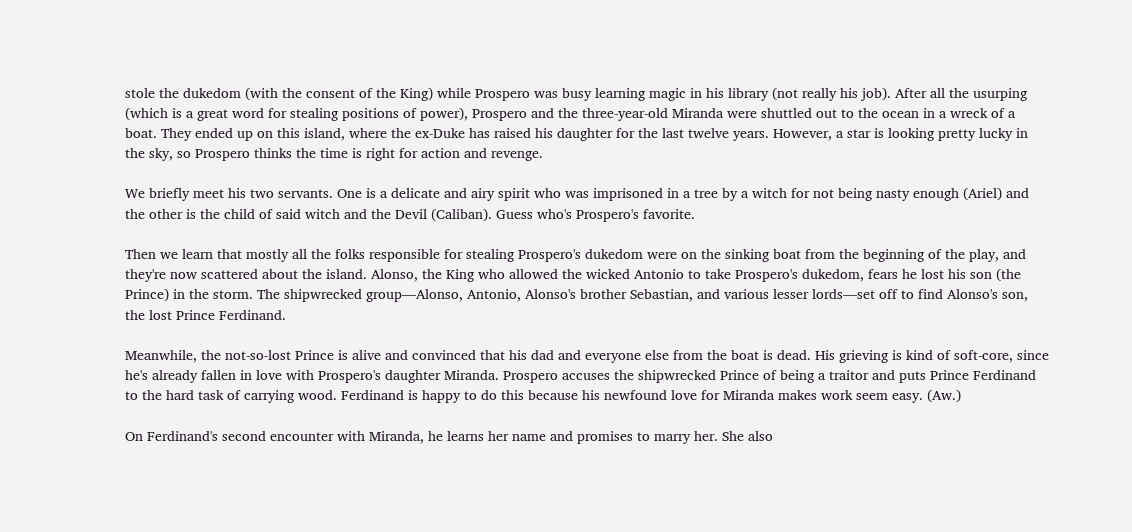stole the dukedom (with the consent of the King) while Prospero was busy learning magic in his library (not really his job). After all the usurping (which is a great word for stealing positions of power), Prospero and the three-year-old Miranda were shuttled out to the ocean in a wreck of a boat. They ended up on this island, where the ex-Duke has raised his daughter for the last twelve years. However, a star is looking pretty lucky in the sky, so Prospero thinks the time is right for action and revenge.

We briefly meet his two servants. One is a delicate and airy spirit who was imprisoned in a tree by a witch for not being nasty enough (Ariel) and the other is the child of said witch and the Devil (Caliban). Guess who's Prospero's favorite.

Then we learn that mostly all the folks responsible for stealing Prospero's dukedom were on the sinking boat from the beginning of the play, and they're now scattered about the island. Alonso, the King who allowed the wicked Antonio to take Prospero's dukedom, fears he lost his son (the Prince) in the storm. The shipwrecked group—Alonso, Antonio, Alonso's brother Sebastian, and various lesser lords—set off to find Alonso's son, the lost Prince Ferdinand.

Meanwhile, the not-so-lost Prince is alive and convinced that his dad and everyone else from the boat is dead. His grieving is kind of soft-core, since he's already fallen in love with Prospero's daughter Miranda. Prospero accuses the shipwrecked Prince of being a traitor and puts Prince Ferdinand to the hard task of carrying wood. Ferdinand is happy to do this because his newfound love for Miranda makes work seem easy. (Aw.)

On Ferdinand's second encounter with Miranda, he learns her name and promises to marry her. She also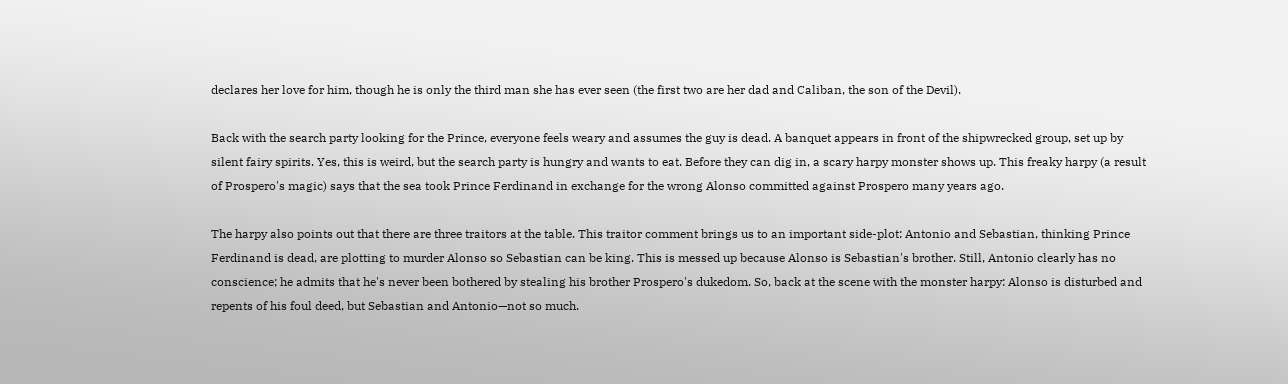declares her love for him, though he is only the third man she has ever seen (the first two are her dad and Caliban, the son of the Devil).

Back with the search party looking for the Prince, everyone feels weary and assumes the guy is dead. A banquet appears in front of the shipwrecked group, set up by silent fairy spirits. Yes, this is weird, but the search party is hungry and wants to eat. Before they can dig in, a scary harpy monster shows up. This freaky harpy (a result of Prospero's magic) says that the sea took Prince Ferdinand in exchange for the wrong Alonso committed against Prospero many years ago.

The harpy also points out that there are three traitors at the table. This traitor comment brings us to an important side-plot: Antonio and Sebastian, thinking Prince Ferdinand is dead, are plotting to murder Alonso so Sebastian can be king. This is messed up because Alonso is Sebastian's brother. Still, Antonio clearly has no conscience; he admits that he's never been bothered by stealing his brother Prospero's dukedom. So, back at the scene with the monster harpy: Alonso is disturbed and repents of his foul deed, but Sebastian and Antonio—not so much.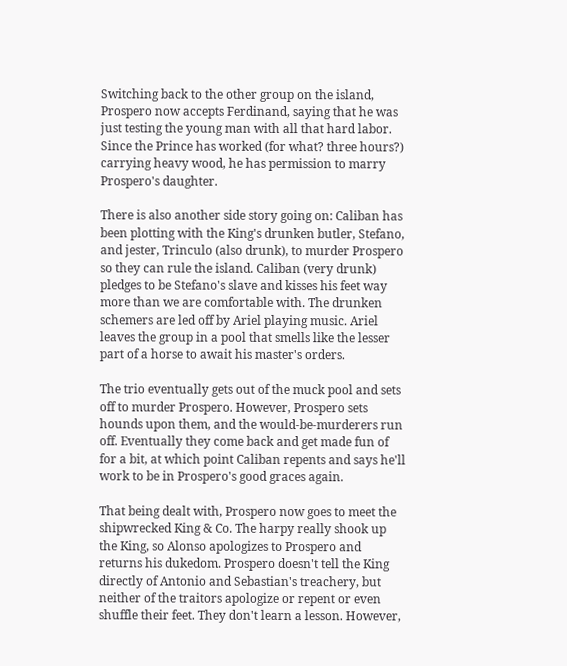Switching back to the other group on the island, Prospero now accepts Ferdinand, saying that he was just testing the young man with all that hard labor. Since the Prince has worked (for what? three hours?) carrying heavy wood, he has permission to marry Prospero's daughter.

There is also another side story going on: Caliban has been plotting with the King's drunken butler, Stefano, and jester, Trinculo (also drunk), to murder Prospero so they can rule the island. Caliban (very drunk) pledges to be Stefano's slave and kisses his feet way more than we are comfortable with. The drunken schemers are led off by Ariel playing music. Ariel leaves the group in a pool that smells like the lesser part of a horse to await his master's orders.

The trio eventually gets out of the muck pool and sets off to murder Prospero. However, Prospero sets hounds upon them, and the would-be-murderers run off. Eventually they come back and get made fun of for a bit, at which point Caliban repents and says he'll work to be in Prospero's good graces again.

That being dealt with, Prospero now goes to meet the shipwrecked King & Co. The harpy really shook up the King, so Alonso apologizes to Prospero and returns his dukedom. Prospero doesn't tell the King directly of Antonio and Sebastian's treachery, but neither of the traitors apologize or repent or even shuffle their feet. They don't learn a lesson. However,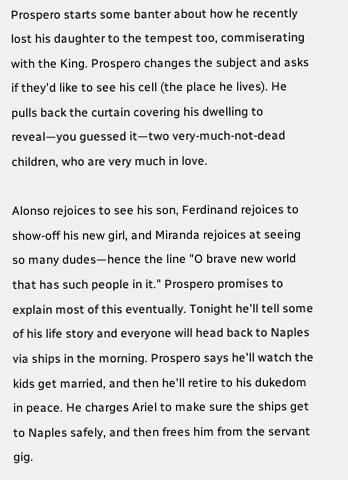Prospero starts some banter about how he recently lost his daughter to the tempest too, commiserating with the King. Prospero changes the subject and asks if they'd like to see his cell (the place he lives). He pulls back the curtain covering his dwelling to reveal—you guessed it—two very-much-not-dead children, who are very much in love.

Alonso rejoices to see his son, Ferdinand rejoices to show-off his new girl, and Miranda rejoices at seeing so many dudes—hence the line "O brave new world that has such people in it." Prospero promises to explain most of this eventually. Tonight he'll tell some of his life story and everyone will head back to Naples via ships in the morning. Prospero says he'll watch the kids get married, and then he'll retire to his dukedom in peace. He charges Ariel to make sure the ships get to Naples safely, and then frees him from the servant gig.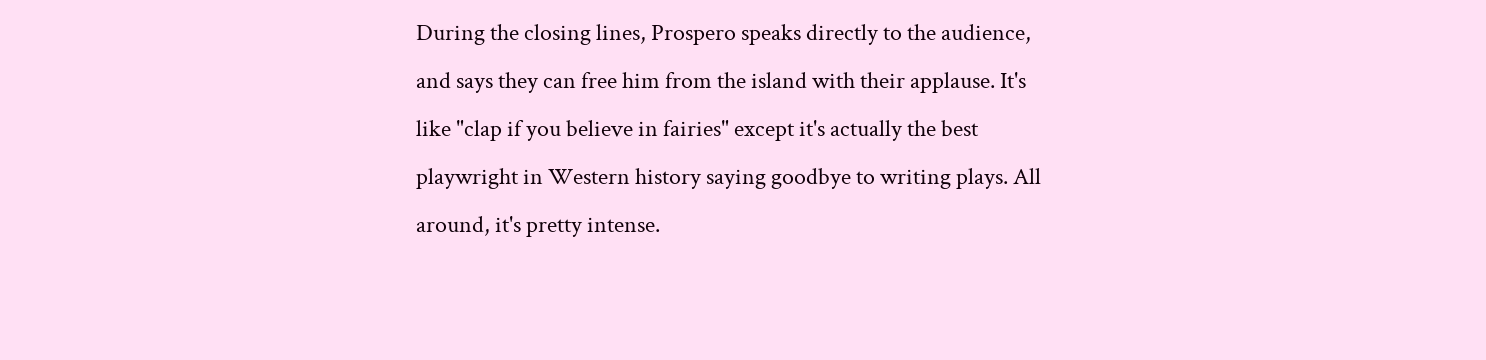During the closing lines, Prospero speaks directly to the audience, and says they can free him from the island with their applause. It's like "clap if you believe in fairies" except it's actually the best playwright in Western history saying goodbye to writing plays. All around, it's pretty intense.